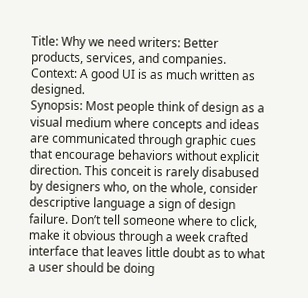Title: Why we need writers: Better products, services, and companies.
Context: A good UI is as much written as designed.
Synopsis: Most people think of design as a visual medium where concepts and ideas are communicated through graphic cues that encourage behaviors without explicit direction. This conceit is rarely disabused by designers who, on the whole, consider descriptive language a sign of design failure. Don’t tell someone where to click, make it obvious through a week crafted interface that leaves little doubt as to what a user should be doing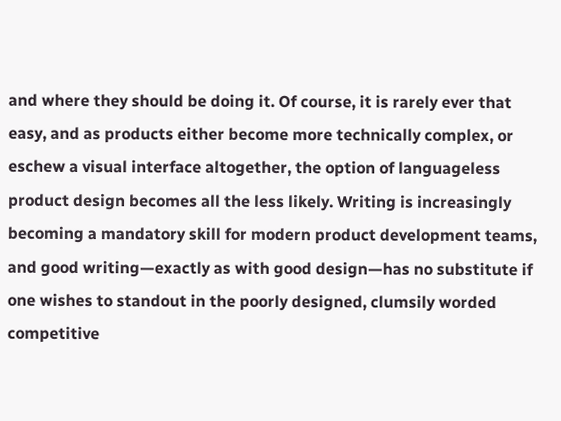and where they should be doing it. Of course, it is rarely ever that easy, and as products either become more technically complex, or eschew a visual interface altogether, the option of languageless product design becomes all the less likely. Writing is increasingly becoming a mandatory skill for modern product development teams, and good writing—exactly as with good design—has no substitute if one wishes to standout in the poorly designed, clumsily worded competitive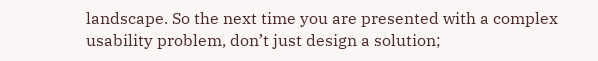landscape. So the next time you are presented with a complex usability problem, don’t just design a solution;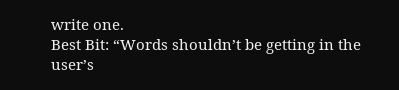write one.
Best Bit: “Words shouldn’t be getting in the user’s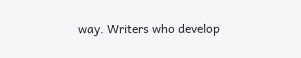way. Writers who develop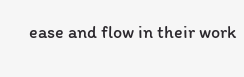ease and flow in their work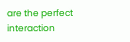are the perfect interaction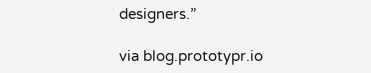designers.”

via blog.prototypr.io